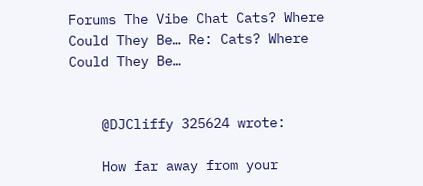Forums The Vibe Chat Cats? Where Could They Be… Re: Cats? Where Could They Be…


    @DJCliffy 325624 wrote:

    How far away from your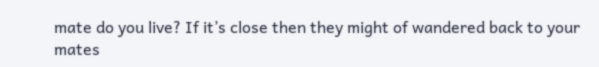mate do you live? If it’s close then they might of wandered back to your mates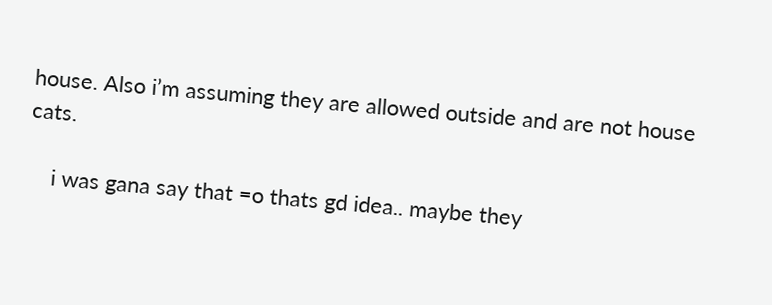house. Also i’m assuming they are allowed outside and are not house cats.

    i was gana say that =o thats gd idea.. maybe they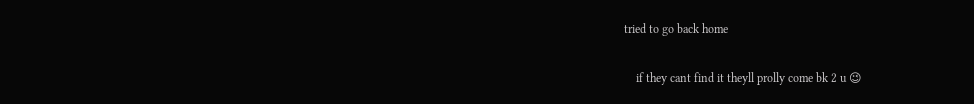tried to go back home

    if they cant find it theyll prolly come bk 2 u 😉